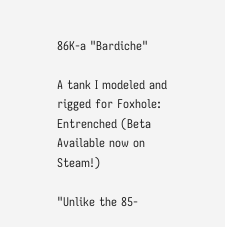86K-a "Bardiche"

A tank I modeled and rigged for Foxhole: Entrenched (Beta Available now on Steam!)

"Unlike the 85-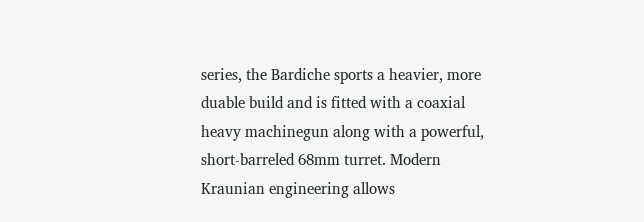series, the Bardiche sports a heavier, more duable build and is fitted with a coaxial heavy machinegun along with a powerful, short-barreled 68mm turret. Modern Kraunian engineering allows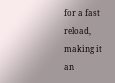for a fast reload, making it an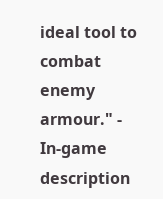ideal tool to combat enemy armour." - In-game description